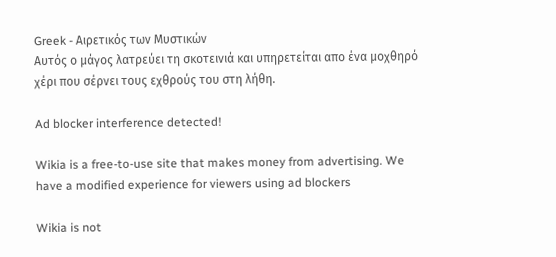Greek - Αιρετικός των Μυστικών
Αυτός ο μάγος λατρεύει τη σκοτεινιά και υπηρετείται απο ένα μοχθηρό χέρι που σέρνει τους εχθρούς του στη λήθη.

Ad blocker interference detected!

Wikia is a free-to-use site that makes money from advertising. We have a modified experience for viewers using ad blockers

Wikia is not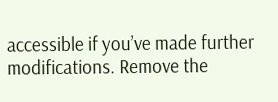accessible if you’ve made further modifications. Remove the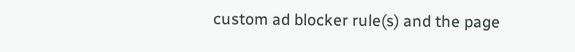custom ad blocker rule(s) and the page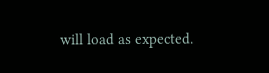will load as expected.